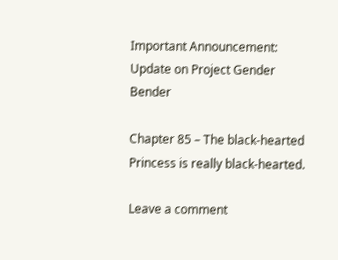Important Announcement:
Update on Project Gender Bender

Chapter 85 – The black-hearted Princess is really black-hearted.

Leave a comment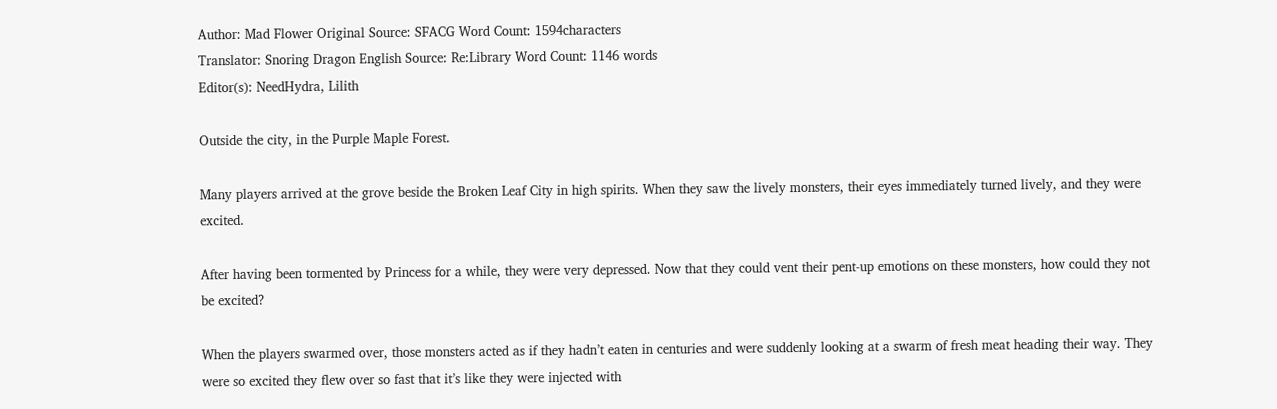Author: Mad Flower Original Source: SFACG Word Count: 1594characters
Translator: Snoring Dragon English Source: Re:Library Word Count: 1146 words
Editor(s): NeedHydra, Lilith

Outside the city, in the Purple Maple Forest.

Many players arrived at the grove beside the Broken Leaf City in high spirits. When they saw the lively monsters, their eyes immediately turned lively, and they were excited.

After having been tormented by Princess for a while, they were very depressed. Now that they could vent their pent-up emotions on these monsters, how could they not be excited?

When the players swarmed over, those monsters acted as if they hadn’t eaten in centuries and were suddenly looking at a swarm of fresh meat heading their way. They were so excited they flew over so fast that it’s like they were injected with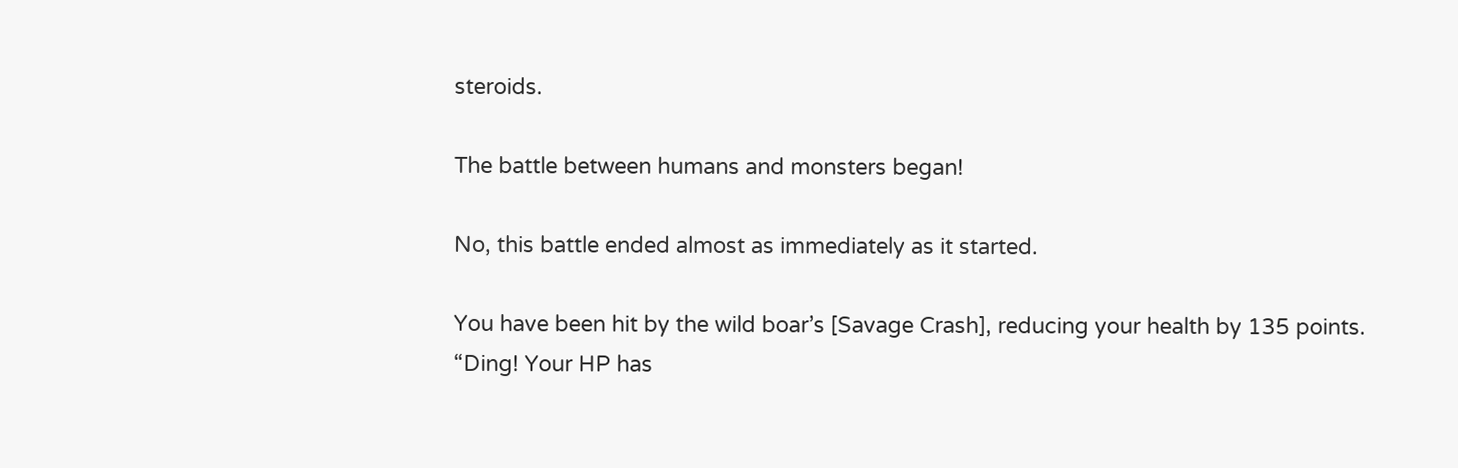steroids.

The battle between humans and monsters began!

No, this battle ended almost as immediately as it started.

You have been hit by the wild boar’s [Savage Crash], reducing your health by 135 points.
“Ding! Your HP has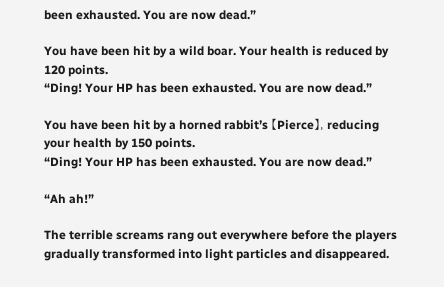been exhausted. You are now dead.”

You have been hit by a wild boar. Your health is reduced by 120 points.
“Ding! Your HP has been exhausted. You are now dead.”

You have been hit by a horned rabbit’s 【Pierce】, reducing your health by 150 points.
“Ding! Your HP has been exhausted. You are now dead.”

“Ah ah!”

The terrible screams rang out everywhere before the players gradually transformed into light particles and disappeared.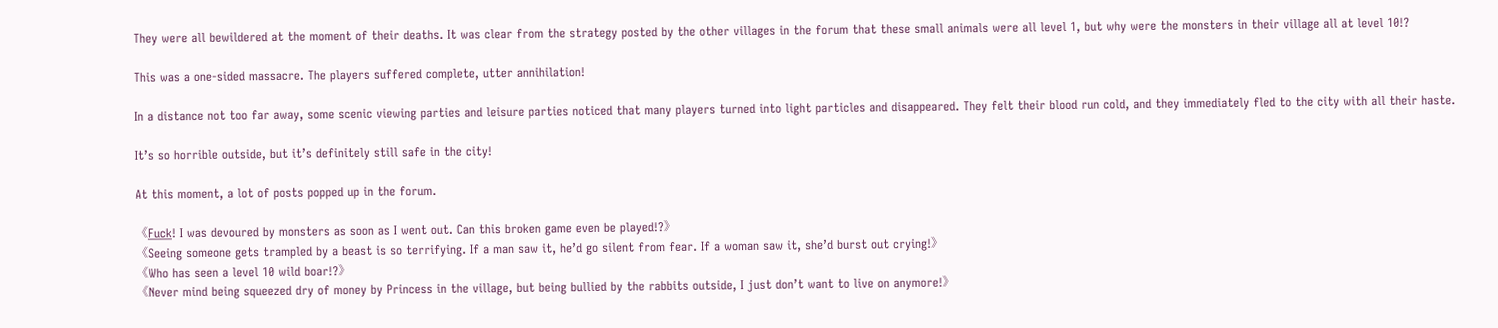They were all bewildered at the moment of their deaths. It was clear from the strategy posted by the other villages in the forum that these small animals were all level 1, but why were the monsters in their village all at level 10!?

This was a one-sided massacre. The players suffered complete, utter annihilation!

In a distance not too far away, some scenic viewing parties and leisure parties noticed that many players turned into light particles and disappeared. They felt their blood run cold, and they immediately fled to the city with all their haste.

It’s so horrible outside, but it’s definitely still safe in the city!

At this moment, a lot of posts popped up in the forum.

《F̲u̲c̲k̲! I was devoured by monsters as soon as I went out. Can this broken game even be played!?》
《Seeing someone gets trampled by a beast is so terrifying. If a man saw it, he’d go silent from fear. If a woman saw it, she’d burst out crying!》
《Who has seen a level 10 wild boar!?》
《Never mind being squeezed dry of money by Princess in the village, but being bullied by the rabbits outside, I just don’t want to live on anymore!》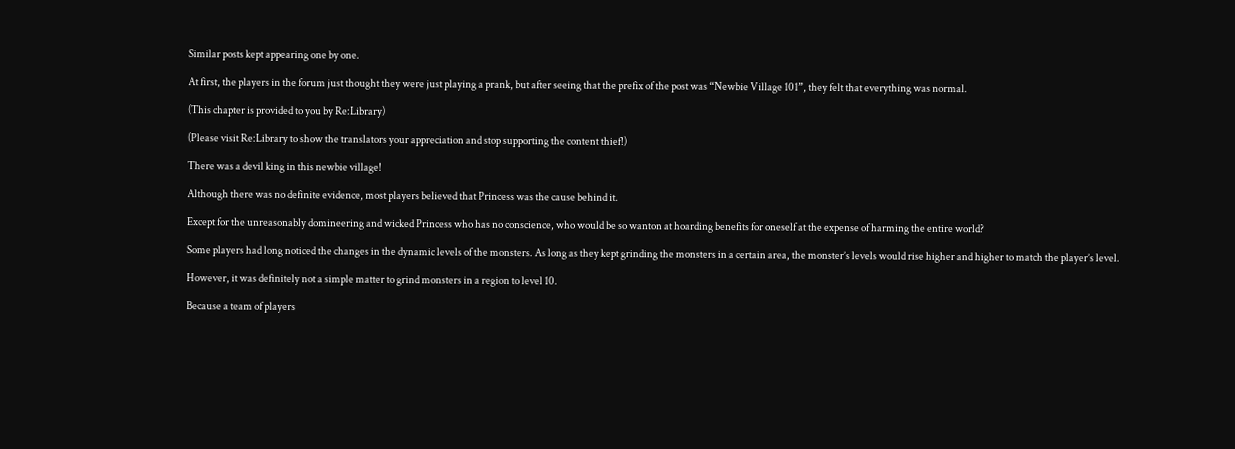Similar posts kept appearing one by one.

At first, the players in the forum just thought they were just playing a prank, but after seeing that the prefix of the post was “Newbie Village 101”, they felt that everything was normal.

(This chapter is provided to you by Re:Library)

(Please visit Re:Library to show the translators your appreciation and stop supporting the content thief!)

There was a devil king in this newbie village!

Although there was no definite evidence, most players believed that Princess was the cause behind it.

Except for the unreasonably domineering and wicked Princess who has no conscience, who would be so wanton at hoarding benefits for oneself at the expense of harming the entire world?

Some players had long noticed the changes in the dynamic levels of the monsters. As long as they kept grinding the monsters in a certain area, the monster’s levels would rise higher and higher to match the player’s level.

However, it was definitely not a simple matter to grind monsters in a region to level 10.

Because a team of players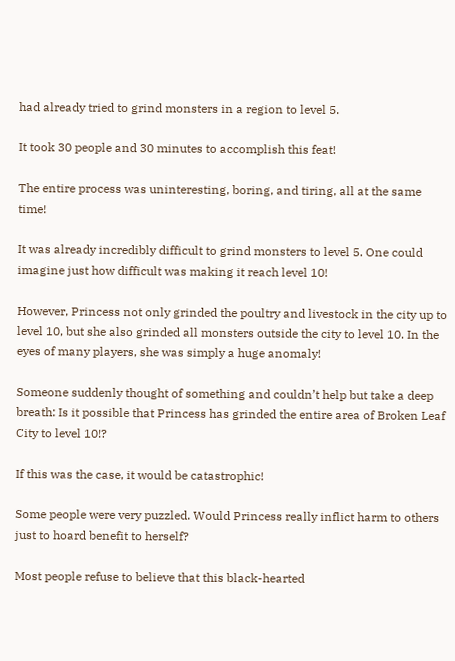had already tried to grind monsters in a region to level 5.

It took 30 people and 30 minutes to accomplish this feat!

The entire process was uninteresting, boring, and tiring, all at the same time!

It was already incredibly difficult to grind monsters to level 5. One could imagine just how difficult was making it reach level 10!

However, Princess not only grinded the poultry and livestock in the city up to level 10, but she also grinded all monsters outside the city to level 10. In the eyes of many players, she was simply a huge anomaly!

Someone suddenly thought of something and couldn’t help but take a deep breath: Is it possible that Princess has grinded the entire area of Broken Leaf City to level 10!?

If this was the case, it would be catastrophic!

Some people were very puzzled. Would Princess really inflict harm to others just to hoard benefit to herself?

Most people refuse to believe that this black-hearted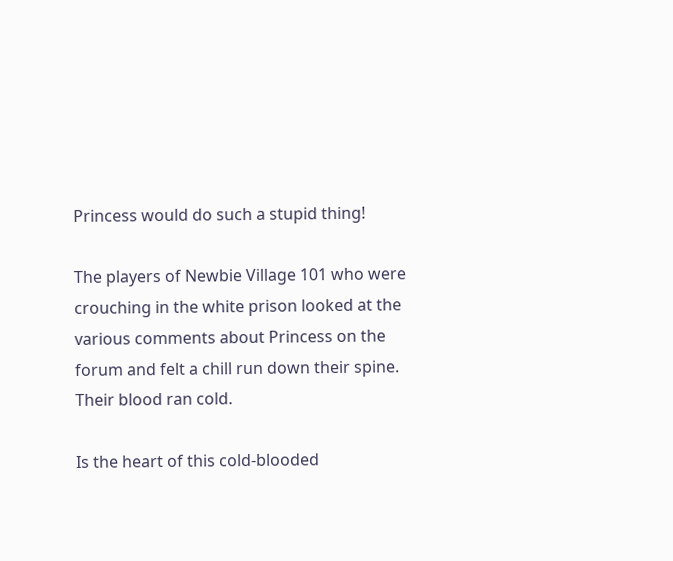Princess would do such a stupid thing!

The players of Newbie Village 101 who were crouching in the white prison looked at the various comments about Princess on the forum and felt a chill run down their spine. Their blood ran cold.

Is the heart of this cold-blooded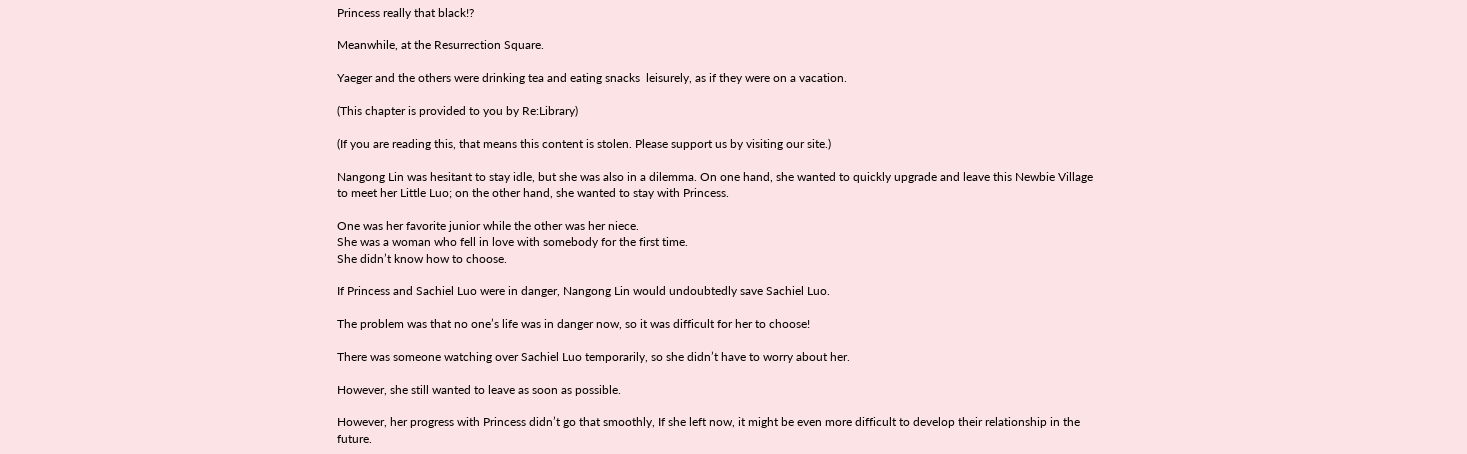Princess really that black!?

Meanwhile, at the Resurrection Square.

Yaeger and the others were drinking tea and eating snacks  leisurely, as if they were on a vacation.

(This chapter is provided to you by Re:Library)

(If you are reading this, that means this content is stolen. Please support us by visiting our site.)

Nangong Lin was hesitant to stay idle, but she was also in a dilemma. On one hand, she wanted to quickly upgrade and leave this Newbie Village to meet her Little Luo; on the other hand, she wanted to stay with Princess.

One was her favorite junior while the other was her niece.
She was a woman who fell in love with somebody for the first time.
She didn’t know how to choose.

If Princess and Sachiel Luo were in danger, Nangong Lin would undoubtedly save Sachiel Luo.

The problem was that no one’s life was in danger now, so it was difficult for her to choose!

There was someone watching over Sachiel Luo temporarily, so she didn’t have to worry about her.

However, she still wanted to leave as soon as possible.

However, her progress with Princess didn’t go that smoothly, If she left now, it might be even more difficult to develop their relationship in the future.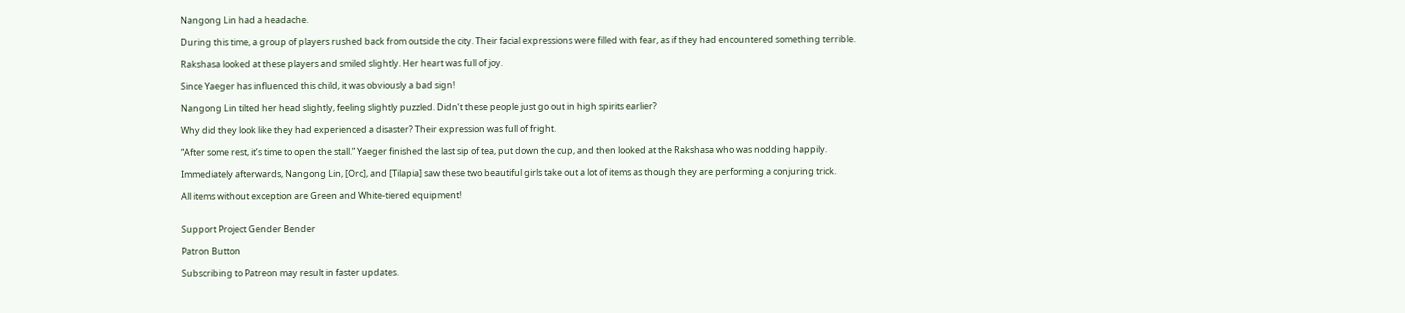Nangong Lin had a headache.

During this time, a group of players rushed back from outside the city. Their facial expressions were filled with fear, as if they had encountered something terrible.

Rakshasa looked at these players and smiled slightly. Her heart was full of joy.

Since Yaeger has influenced this child, it was obviously a bad sign!

Nangong Lin tilted her head slightly, feeling slightly puzzled. Didn’t these people just go out in high spirits earlier?

Why did they look like they had experienced a disaster? Their expression was full of fright.

“After some rest, it’s time to open the stall.” Yaeger finished the last sip of tea, put down the cup, and then looked at the Rakshasa who was nodding happily.

Immediately afterwards, Nangong Lin, [Orc], and [Tilapia] saw these two beautiful girls take out a lot of items as though they are performing a conjuring trick.

All items without exception are Green and White-tiered equipment!


Support Project Gender Bender

Patron Button

Subscribing to Patreon may result in faster updates.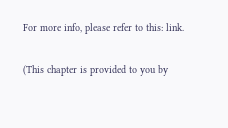For more info, please refer to this: link.

(This chapter is provided to you by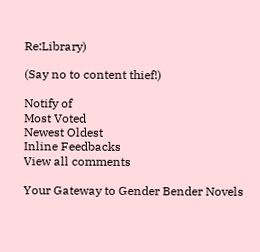Re:Library)

(Say no to content thief!)

Notify of
Most Voted
Newest Oldest
Inline Feedbacks
View all comments

Your Gateway to Gender Bender Novels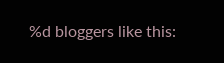%d bloggers like this: